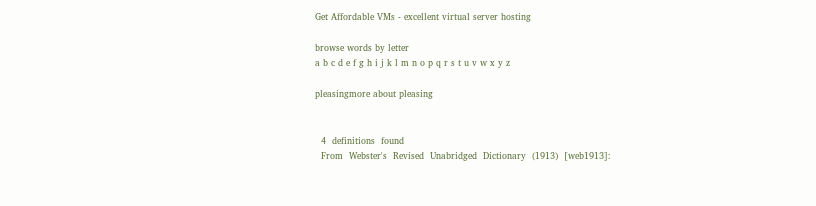Get Affordable VMs - excellent virtual server hosting

browse words by letter
a b c d e f g h i j k l m n o p q r s t u v w x y z

pleasingmore about pleasing


  4  definitions  found
  From  Webster's  Revised  Unabridged  Dictionary  (1913)  [web1913]: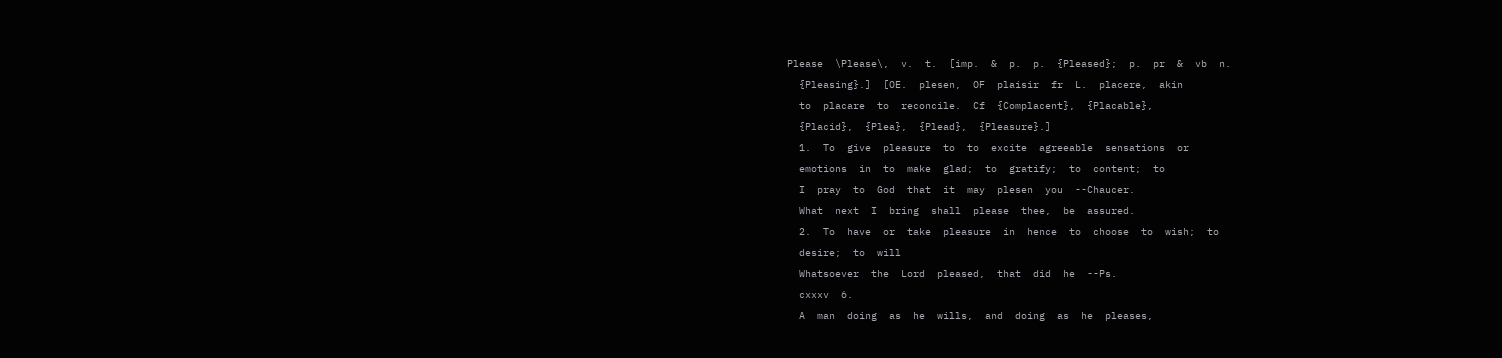Please  \Please\,  v.  t.  [imp.  &  p.  p.  {Pleased};  p.  pr  &  vb  n.
  {Pleasing}.]  [OE.  plesen,  OF  plaisir  fr  L.  placere,  akin
  to  placare  to  reconcile.  Cf  {Complacent},  {Placable},
  {Placid},  {Plea},  {Plead},  {Pleasure}.]
  1.  To  give  pleasure  to  to  excite  agreeable  sensations  or
  emotions  in  to  make  glad;  to  gratify;  to  content;  to
  I  pray  to  God  that  it  may  plesen  you  --Chaucer.
  What  next  I  bring  shall  please  thee,  be  assured.
  2.  To  have  or  take  pleasure  in  hence  to  choose  to  wish;  to
  desire;  to  will
  Whatsoever  the  Lord  pleased,  that  did  he  --Ps.
  cxxxv  6.
  A  man  doing  as  he  wills,  and  doing  as  he  pleases,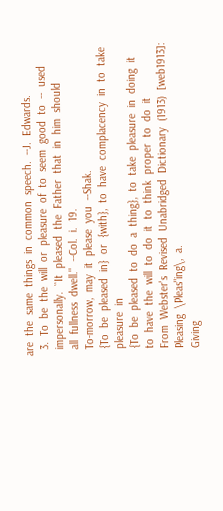are  the  same  things  in  common  speech.  --J.  Edwards.
  3.  To  be  the  will  or  pleasure  of  to  seem  good  to  --  used
  impersonally.  ``It  pleased  the  Father  that  in  him  should
  all  fullness  dwell.''  --Col.  i.  19.
  To-morrow,  may  it  please  you  --Shak.
  {To  be  pleased  in}  or  {with},  to  have  complacency  in  to  take
  pleasure  in
  {To  be  pleased  to  do  a  thing},  to  take  pleasure  in  doing  it
  to  have  the  will  to  do  it  to  think  proper  to  do  it
  From  Webster's  Revised  Unabridged  Dictionary  (1913)  [web1913]:
  Pleasing  \Pleas"ing\,  a.
  Giving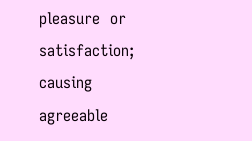pleasure  or  satisfaction;  causing  agreeable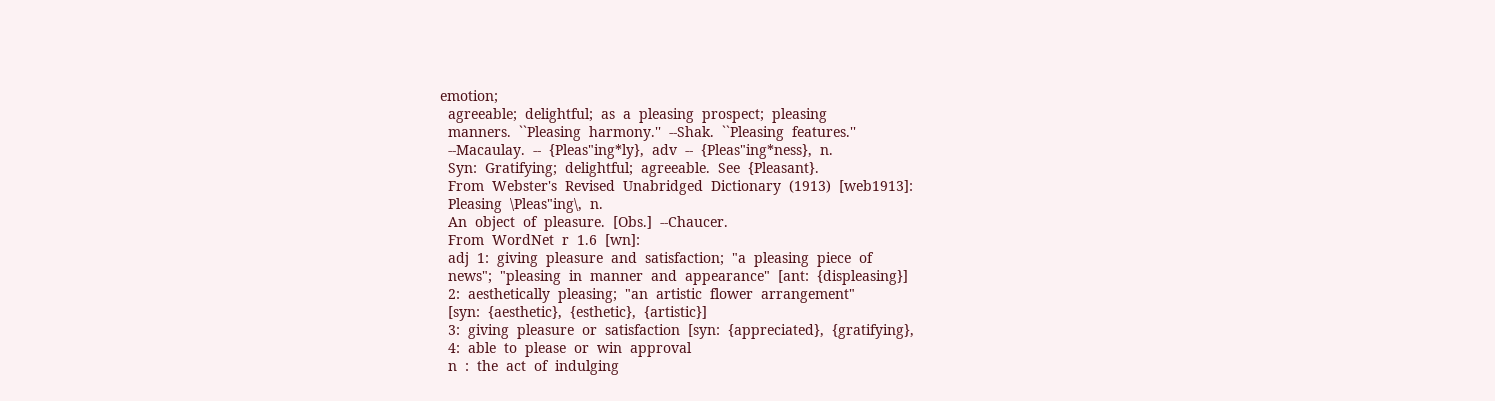emotion;
  agreeable;  delightful;  as  a  pleasing  prospect;  pleasing
  manners.  ``Pleasing  harmony.''  --Shak.  ``Pleasing  features.''
  --Macaulay.  --  {Pleas"ing*ly},  adv  --  {Pleas"ing*ness},  n.
  Syn:  Gratifying;  delightful;  agreeable.  See  {Pleasant}.
  From  Webster's  Revised  Unabridged  Dictionary  (1913)  [web1913]:
  Pleasing  \Pleas"ing\,  n.
  An  object  of  pleasure.  [Obs.]  --Chaucer.
  From  WordNet  r  1.6  [wn]:
  adj  1:  giving  pleasure  and  satisfaction;  "a  pleasing  piece  of
  news";  "pleasing  in  manner  and  appearance"  [ant:  {displeasing}]
  2:  aesthetically  pleasing;  "an  artistic  flower  arrangement"
  [syn:  {aesthetic},  {esthetic},  {artistic}]
  3:  giving  pleasure  or  satisfaction  [syn:  {appreciated},  {gratifying},
  4:  able  to  please  or  win  approval
  n  :  the  act  of  indulging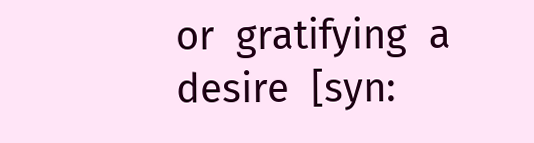or  gratifying  a  desire  [syn: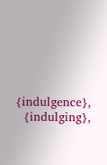{indulgence},
  {indulging},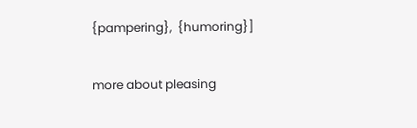{pampering},  {humoring}]

more about pleasing